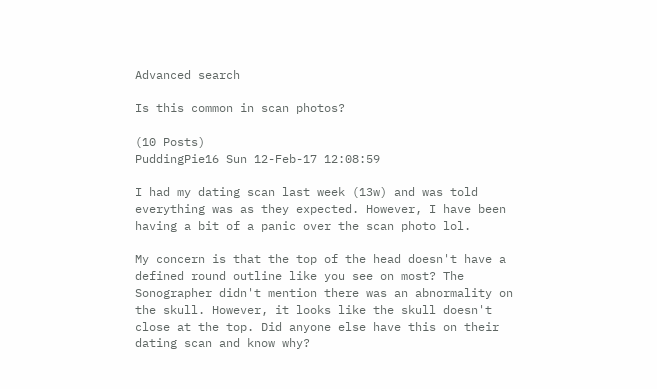Advanced search

Is this common in scan photos?

(10 Posts)
PuddingPie16 Sun 12-Feb-17 12:08:59

I had my dating scan last week (13w) and was told everything was as they expected. However, I have been having a bit of a panic over the scan photo lol.

My concern is that the top of the head doesn't have a defined round outline like you see on most? The Sonographer didn't mention there was an abnormality on the skull. However, it looks like the skull doesn't close at the top. Did anyone else have this on their dating scan and know why?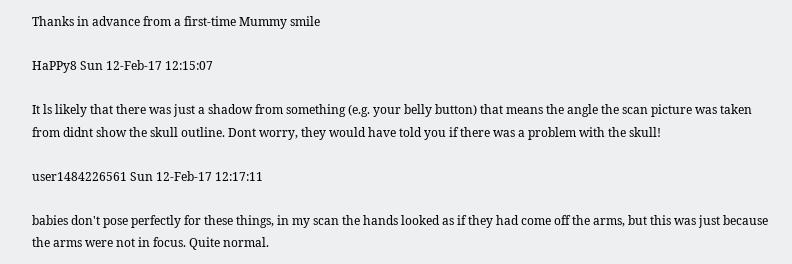Thanks in advance from a first-time Mummy smile

HaPPy8 Sun 12-Feb-17 12:15:07

It ls likely that there was just a shadow from something (e.g. your belly button) that means the angle the scan picture was taken from didnt show the skull outline. Dont worry, they would have told you if there was a problem with the skull!

user1484226561 Sun 12-Feb-17 12:17:11

babies don't pose perfectly for these things, in my scan the hands looked as if they had come off the arms, but this was just because the arms were not in focus. Quite normal.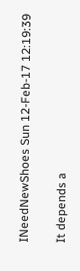INeedNewShoes Sun 12-Feb-17 12:19:39

It depends a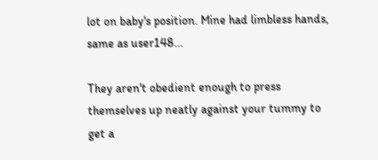lot on baby's position. Mine had limbless hands, same as user148...

They aren't obedient enough to press themselves up neatly against your tummy to get a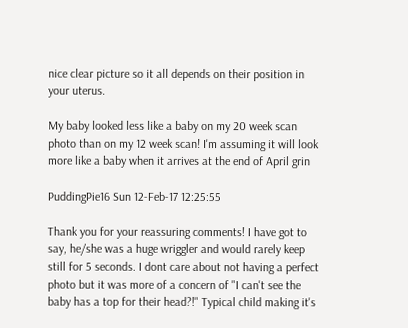nice clear picture so it all depends on their position in your uterus.

My baby looked less like a baby on my 20 week scan photo than on my 12 week scan! I'm assuming it will look more like a baby when it arrives at the end of April grin

PuddingPie16 Sun 12-Feb-17 12:25:55

Thank you for your reassuring comments! I have got to say, he/she was a huge wriggler and would rarely keep still for 5 seconds. I dont care about not having a perfect photo but it was more of a concern of "I can't see the baby has a top for their head?!" Typical child making it's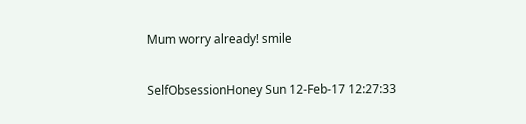Mum worry already! smile

SelfObsessionHoney Sun 12-Feb-17 12:27:33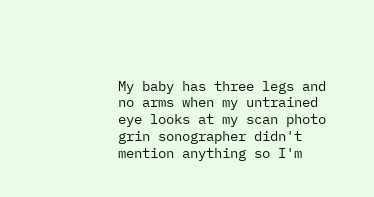My baby has three legs and no arms when my untrained eye looks at my scan photo grin sonographer didn't mention anything so I'm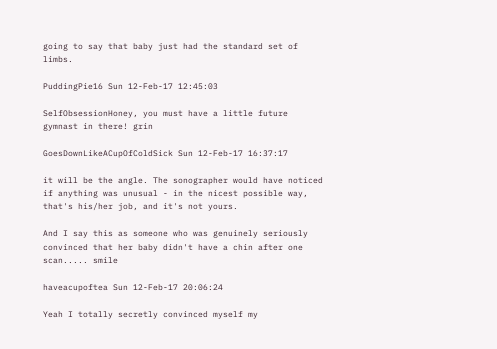going to say that baby just had the standard set of limbs.

PuddingPie16 Sun 12-Feb-17 12:45:03

SelfObsessionHoney, you must have a little future gymnast in there! grin

GoesDownLikeACupOfColdSick Sun 12-Feb-17 16:37:17

it will be the angle. The sonographer would have noticed if anything was unusual - in the nicest possible way, that's his/her job, and it's not yours.

And I say this as someone who was genuinely seriously convinced that her baby didn't have a chin after one scan..... smile

haveacupoftea Sun 12-Feb-17 20:06:24

Yeah I totally secretly convinced myself my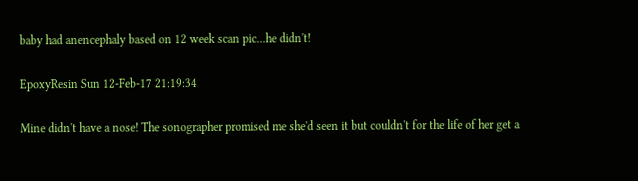baby had anencephaly based on 12 week scan pic...he didn't!

EpoxyResin Sun 12-Feb-17 21:19:34

Mine didn't have a nose! The sonographer promised me she'd seen it but couldn't for the life of her get a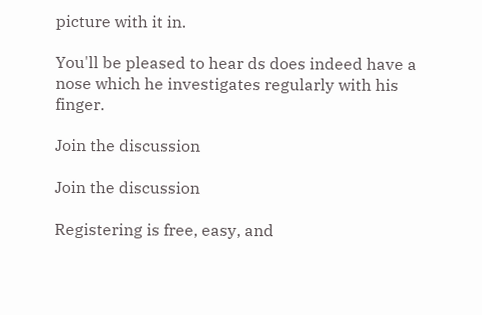picture with it in.

You'll be pleased to hear ds does indeed have a nose which he investigates regularly with his finger.

Join the discussion

Join the discussion

Registering is free, easy, and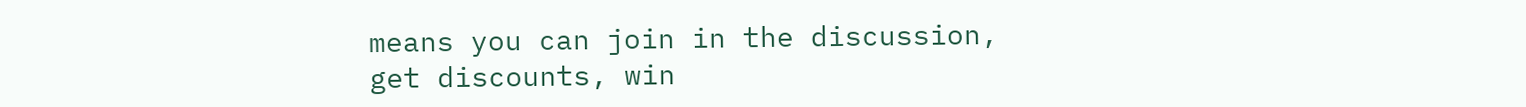means you can join in the discussion, get discounts, win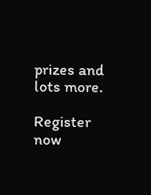prizes and lots more.

Register now